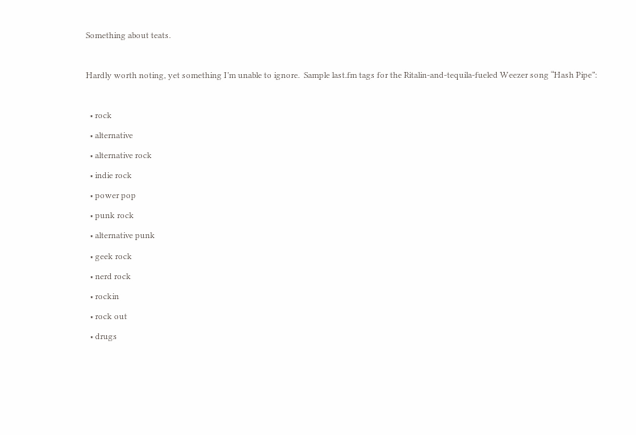Something about teats.

Hardly worth noting, yet something I’m unable to ignore.  Sample last.fm tags for the Ritalin-and-tequila-fueled Weezer song “Hash Pipe”:

  • rock
  • alternative
  • alternative rock
  • indie rock
  • power pop
  • punk rock
  • alternative punk
  • geek rock
  • nerd rock
  • rockin
  • rock out
  • drugs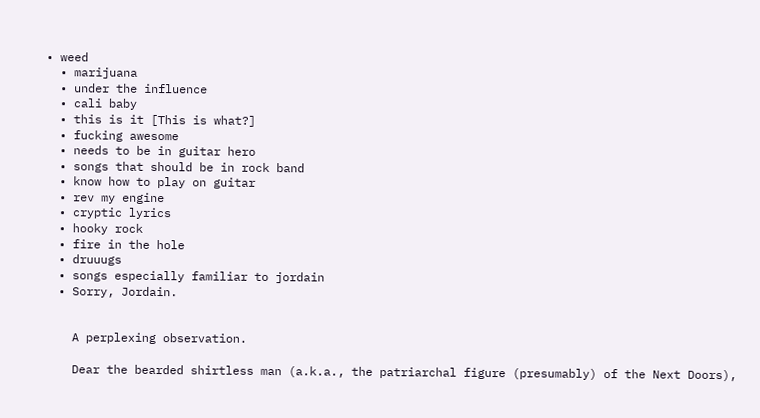• weed
  • marijuana
  • under the influence
  • cali baby
  • this is it [This is what?]
  • fucking awesome
  • needs to be in guitar hero
  • songs that should be in rock band
  • know how to play on guitar
  • rev my engine
  • cryptic lyrics
  • hooky rock
  • fire in the hole
  • druuugs
  • songs especially familiar to jordain
  • Sorry, Jordain.


    A perplexing observation.

    Dear the bearded shirtless man (a.k.a., the patriarchal figure (presumably) of the Next Doors),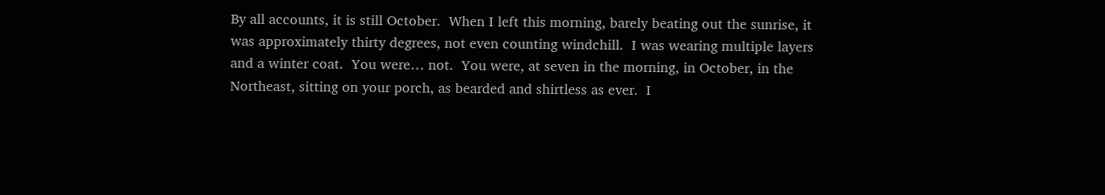By all accounts, it is still October.  When I left this morning, barely beating out the sunrise, it was approximately thirty degrees, not even counting windchill.  I was wearing multiple layers and a winter coat.  You were… not.  You were, at seven in the morning, in October, in the Northeast, sitting on your porch, as bearded and shirtless as ever.  I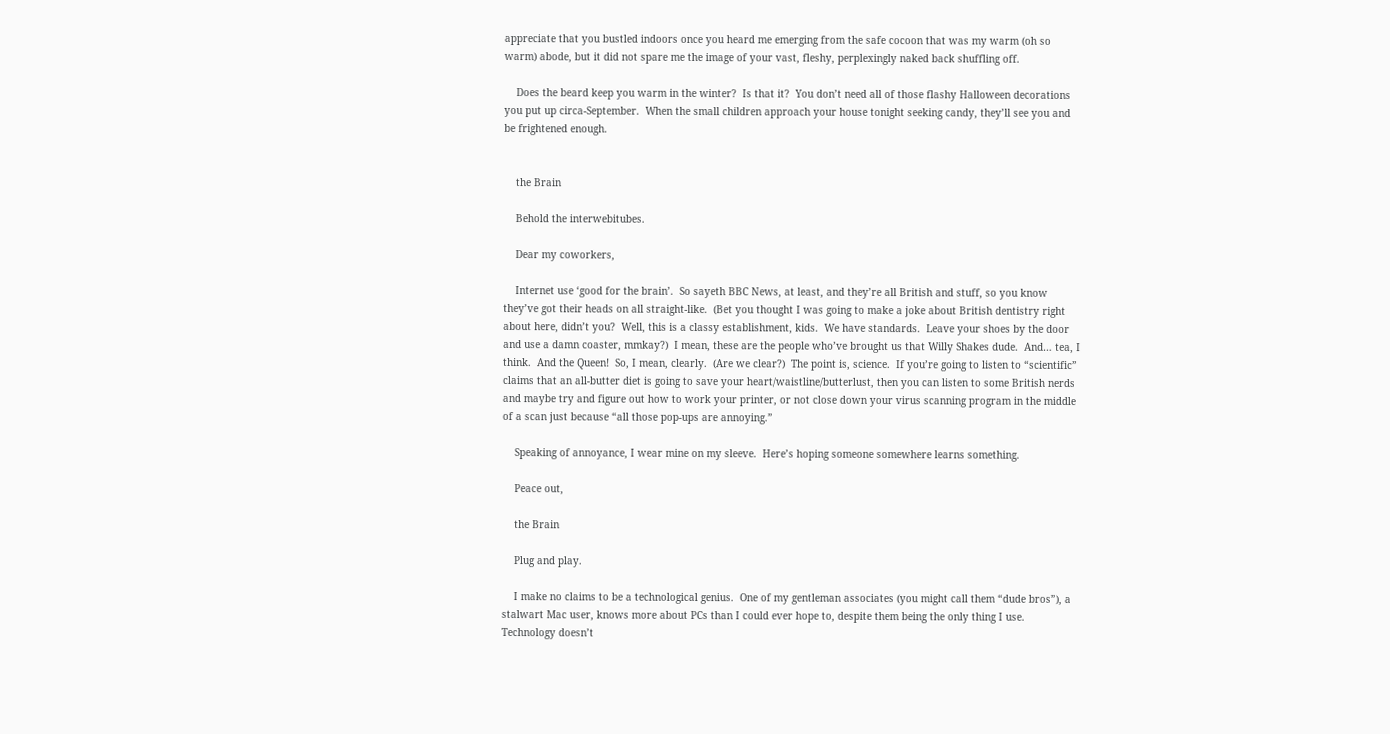appreciate that you bustled indoors once you heard me emerging from the safe cocoon that was my warm (oh so warm) abode, but it did not spare me the image of your vast, fleshy, perplexingly naked back shuffling off.

    Does the beard keep you warm in the winter?  Is that it?  You don’t need all of those flashy Halloween decorations you put up circa-September.  When the small children approach your house tonight seeking candy, they’ll see you and be frightened enough.


    the Brain

    Behold the interwebitubes.

    Dear my coworkers,

    Internet use ‘good for the brain’.  So sayeth BBC News, at least, and they’re all British and stuff, so you know they’ve got their heads on all straight-like.  (Bet you thought I was going to make a joke about British dentistry right about here, didn’t you?  Well, this is a classy establishment, kids.  We have standards.  Leave your shoes by the door and use a damn coaster, mmkay?)  I mean, these are the people who’ve brought us that Willy Shakes dude.  And… tea, I think.  And the Queen!  So, I mean, clearly.  (Are we clear?)  The point is, science.  If you’re going to listen to “scientific” claims that an all-butter diet is going to save your heart/waistline/butterlust, then you can listen to some British nerds and maybe try and figure out how to work your printer, or not close down your virus scanning program in the middle of a scan just because “all those pop-ups are annoying.”

    Speaking of annoyance, I wear mine on my sleeve.  Here’s hoping someone somewhere learns something.

    Peace out,

    the Brain

    Plug and play.

    I make no claims to be a technological genius.  One of my gentleman associates (you might call them “dude bros”), a stalwart Mac user, knows more about PCs than I could ever hope to, despite them being the only thing I use.  Technology doesn’t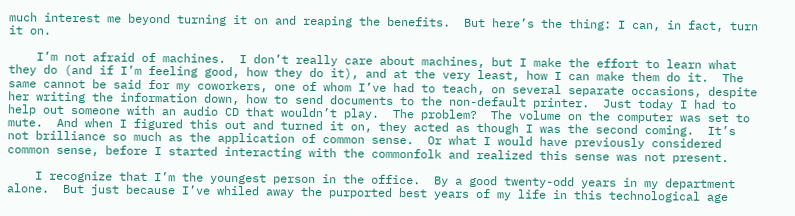much interest me beyond turning it on and reaping the benefits.  But here’s the thing: I can, in fact, turn it on.

    I’m not afraid of machines.  I don’t really care about machines, but I make the effort to learn what they do (and if I’m feeling good, how they do it), and at the very least, how I can make them do it.  The same cannot be said for my coworkers, one of whom I’ve had to teach, on several separate occasions, despite her writing the information down, how to send documents to the non-default printer.  Just today I had to help out someone with an audio CD that wouldn’t play.  The problem?  The volume on the computer was set to mute.  And when I figured this out and turned it on, they acted as though I was the second coming.  It’s not brilliance so much as the application of common sense.  Or what I would have previously considered common sense, before I started interacting with the commonfolk and realized this sense was not present.

    I recognize that I’m the youngest person in the office.  By a good twenty-odd years in my department alone.  But just because I’ve whiled away the purported best years of my life in this technological age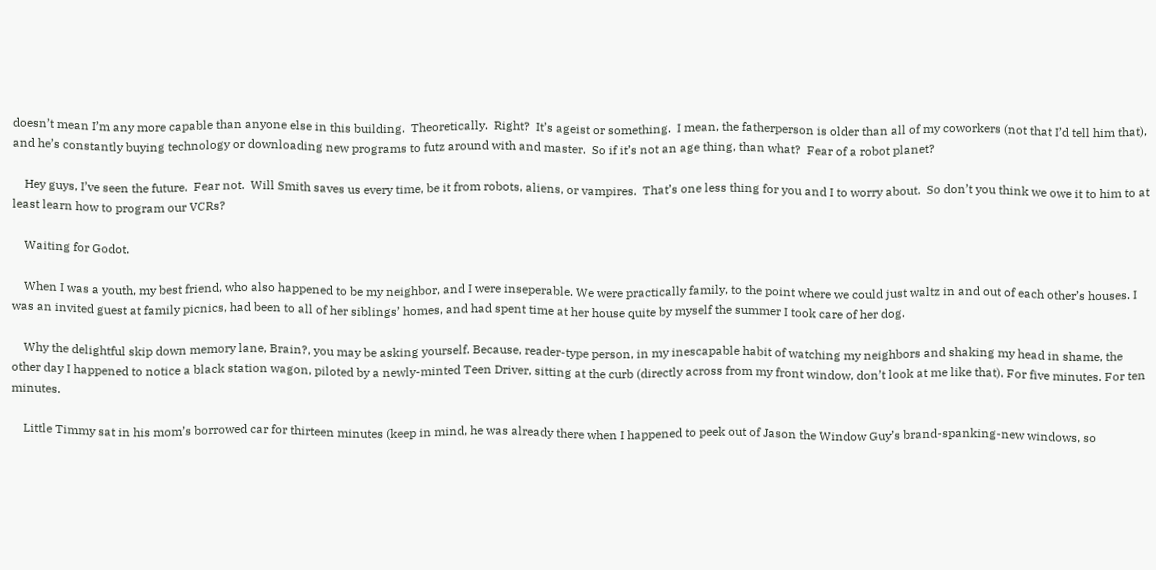doesn’t mean I’m any more capable than anyone else in this building.  Theoretically.  Right?  It’s ageist or something.  I mean, the fatherperson is older than all of my coworkers (not that I’d tell him that), and he’s constantly buying technology or downloading new programs to futz around with and master.  So if it’s not an age thing, than what?  Fear of a robot planet?

    Hey guys, I’ve seen the future.  Fear not.  Will Smith saves us every time, be it from robots, aliens, or vampires.  That’s one less thing for you and I to worry about.  So don’t you think we owe it to him to at least learn how to program our VCRs?

    Waiting for Godot.

    When I was a youth, my best friend, who also happened to be my neighbor, and I were inseperable. We were practically family, to the point where we could just waltz in and out of each other’s houses. I was an invited guest at family picnics, had been to all of her siblings’ homes, and had spent time at her house quite by myself the summer I took care of her dog.

    Why the delightful skip down memory lane, Brain?, you may be asking yourself. Because, reader-type person, in my inescapable habit of watching my neighbors and shaking my head in shame, the other day I happened to notice a black station wagon, piloted by a newly-minted Teen Driver, sitting at the curb (directly across from my front window, don’t look at me like that). For five minutes. For ten minutes.

    Little Timmy sat in his mom’s borrowed car for thirteen minutes (keep in mind, he was already there when I happened to peek out of Jason the Window Guy’s brand-spanking-new windows, so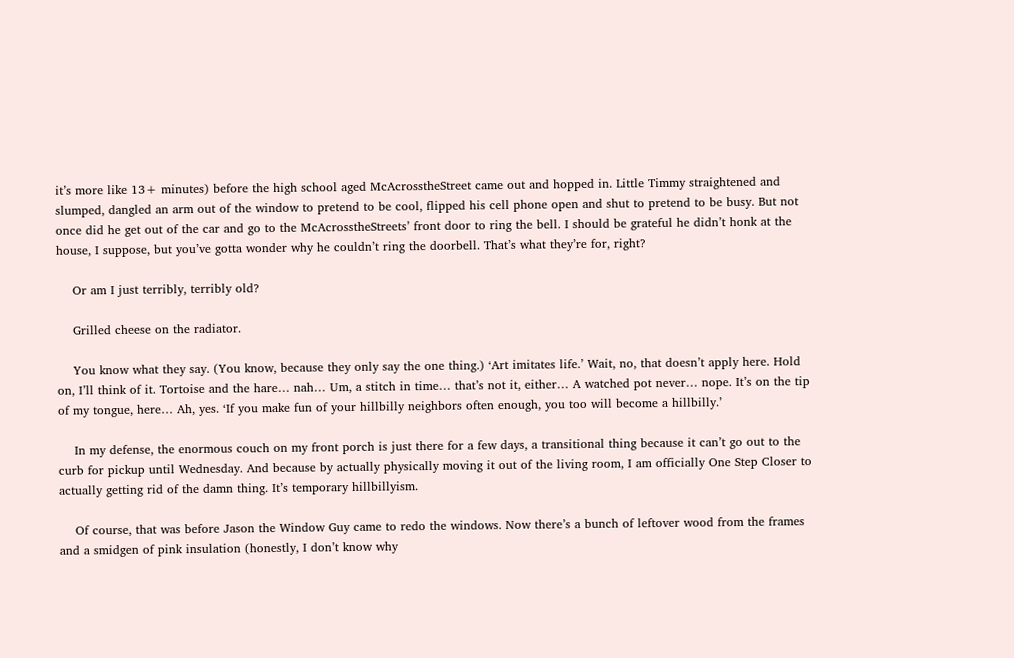it’s more like 13+ minutes) before the high school aged McAcrosstheStreet came out and hopped in. Little Timmy straightened and slumped, dangled an arm out of the window to pretend to be cool, flipped his cell phone open and shut to pretend to be busy. But not once did he get out of the car and go to the McAcrosstheStreets’ front door to ring the bell. I should be grateful he didn’t honk at the house, I suppose, but you’ve gotta wonder why he couldn’t ring the doorbell. That’s what they’re for, right?

    Or am I just terribly, terribly old?

    Grilled cheese on the radiator.

    You know what they say. (You know, because they only say the one thing.) ‘Art imitates life.’ Wait, no, that doesn’t apply here. Hold on, I’ll think of it. Tortoise and the hare… nah… Um, a stitch in time… that’s not it, either… A watched pot never… nope. It’s on the tip of my tongue, here… Ah, yes. ‘If you make fun of your hillbilly neighbors often enough, you too will become a hillbilly.’

    In my defense, the enormous couch on my front porch is just there for a few days, a transitional thing because it can’t go out to the curb for pickup until Wednesday. And because by actually physically moving it out of the living room, I am officially One Step Closer to actually getting rid of the damn thing. It’s temporary hillbillyism.

    Of course, that was before Jason the Window Guy came to redo the windows. Now there’s a bunch of leftover wood from the frames and a smidgen of pink insulation (honestly, I don’t know why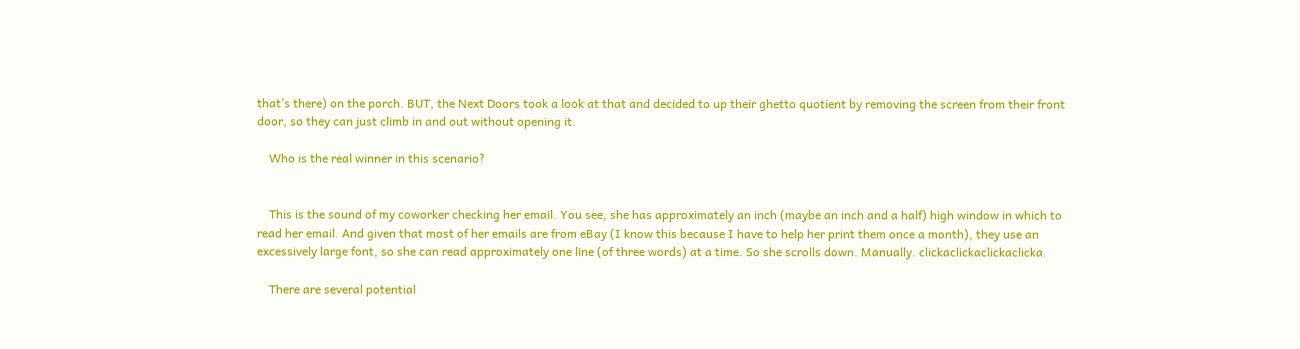that’s there) on the porch. BUT, the Next Doors took a look at that and decided to up their ghetto quotient by removing the screen from their front door, so they can just climb in and out without opening it.

    Who is the real winner in this scenario?


    This is the sound of my coworker checking her email. You see, she has approximately an inch (maybe an inch and a half) high window in which to read her email. And given that most of her emails are from eBay (I know this because I have to help her print them once a month), they use an excessively large font, so she can read approximately one line (of three words) at a time. So she scrolls down. Manually. clickaclickaclickaclicka.

    There are several potential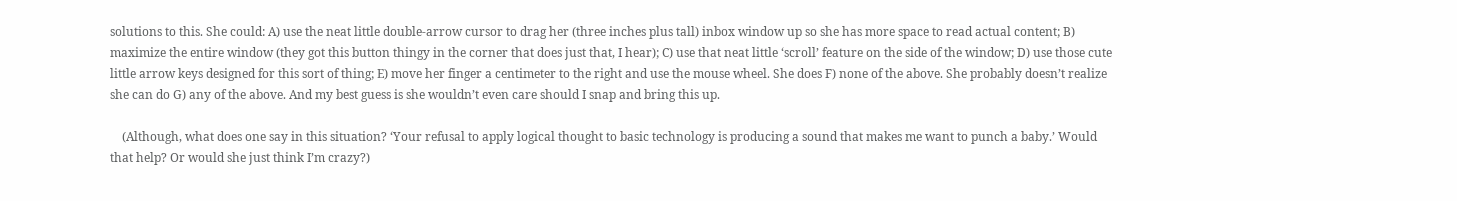solutions to this. She could: A) use the neat little double-arrow cursor to drag her (three inches plus tall) inbox window up so she has more space to read actual content; B) maximize the entire window (they got this button thingy in the corner that does just that, I hear); C) use that neat little ‘scroll’ feature on the side of the window; D) use those cute little arrow keys designed for this sort of thing; E) move her finger a centimeter to the right and use the mouse wheel. She does F) none of the above. She probably doesn’t realize she can do G) any of the above. And my best guess is she wouldn’t even care should I snap and bring this up.

    (Although, what does one say in this situation? ‘Your refusal to apply logical thought to basic technology is producing a sound that makes me want to punch a baby.’ Would that help? Or would she just think I’m crazy?)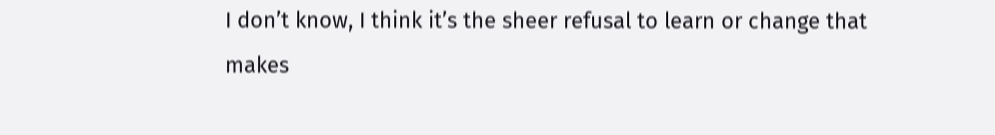I don’t know, I think it’s the sheer refusal to learn or change that makes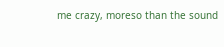me crazy, moreso than the sound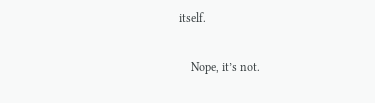itself.

    Nope, it’s not.